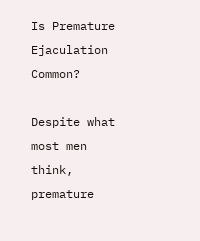Is Premature Ejaculation Common?

Despite what most men think, premature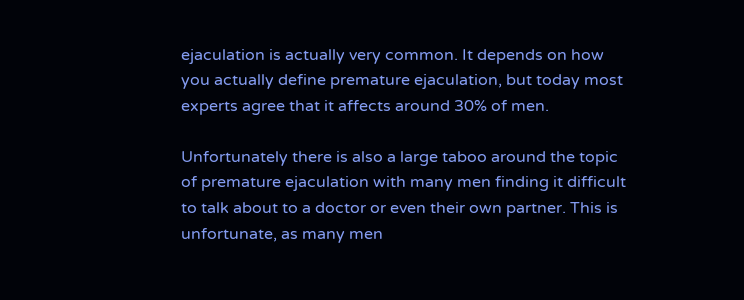ejaculation is actually very common. It depends on how you actually define premature ejaculation, but today most experts agree that it affects around 30% of men.

Unfortunately there is also a large taboo around the topic of premature ejaculation with many men finding it difficult to talk about to a doctor or even their own partner. This is unfortunate, as many men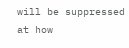will be suppressed at how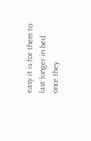easy it is for them to last longer in bed once they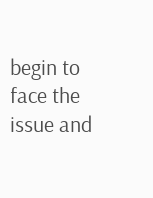begin to face the issue and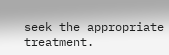seek the appropriate treatment.